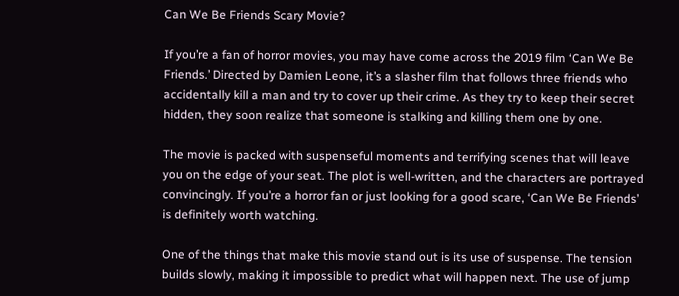Can We Be Friends Scary Movie?

If you’re a fan of horror movies, you may have come across the 2019 film ‘Can We Be Friends.’ Directed by Damien Leone, it’s a slasher film that follows three friends who accidentally kill a man and try to cover up their crime. As they try to keep their secret hidden, they soon realize that someone is stalking and killing them one by one.

The movie is packed with suspenseful moments and terrifying scenes that will leave you on the edge of your seat. The plot is well-written, and the characters are portrayed convincingly. If you’re a horror fan or just looking for a good scare, ‘Can We Be Friends’ is definitely worth watching.

One of the things that make this movie stand out is its use of suspense. The tension builds slowly, making it impossible to predict what will happen next. The use of jump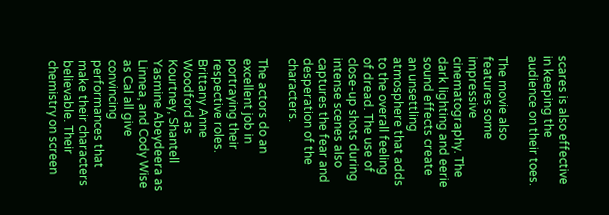scares is also effective in keeping the audience on their toes.

The movie also features some impressive cinematography. The dark lighting and eerie sound effects create an unsettling atmosphere that adds to the overall feeling of dread. The use of close-up shots during intense scenes also captures the fear and desperation of the characters.

The actors do an excellent job in portraying their respective roles. Brittany Anne Woodford as Kourtney, Shantell Yasmine Abeydeera as Linnea, and Cody Wise as Cal all give convincing performances that make their characters believable. Their chemistry on screen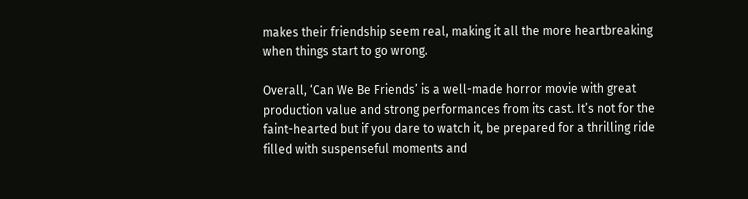makes their friendship seem real, making it all the more heartbreaking when things start to go wrong.

Overall, ‘Can We Be Friends’ is a well-made horror movie with great production value and strong performances from its cast. It’s not for the faint-hearted but if you dare to watch it, be prepared for a thrilling ride filled with suspenseful moments and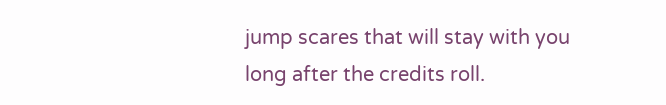jump scares that will stay with you long after the credits roll.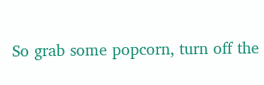So grab some popcorn, turn off the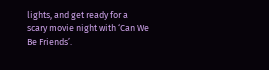lights, and get ready for a scary movie night with ‘Can We Be Friends’.